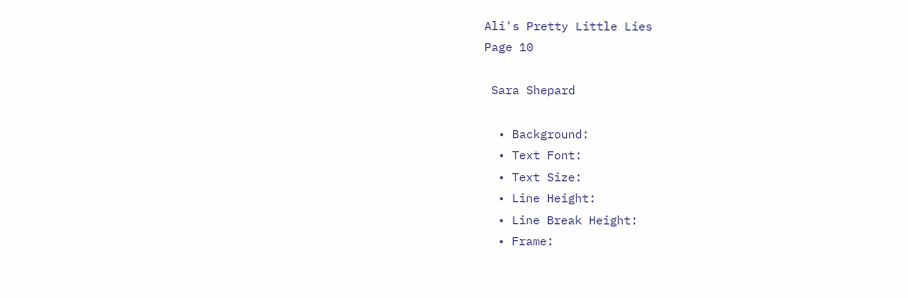Ali's Pretty Little Lies
Page 10

 Sara Shepard

  • Background:
  • Text Font:
  • Text Size:
  • Line Height:
  • Line Break Height:
  • Frame: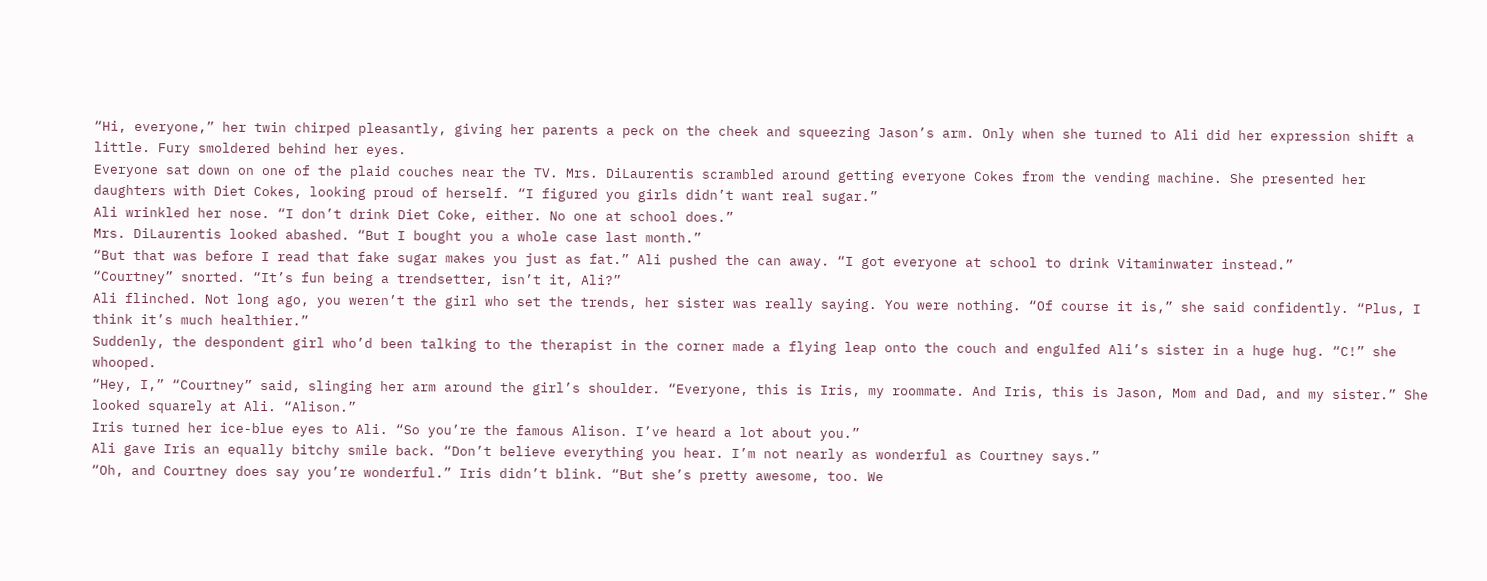“Hi, everyone,” her twin chirped pleasantly, giving her parents a peck on the cheek and squeezing Jason’s arm. Only when she turned to Ali did her expression shift a little. Fury smoldered behind her eyes.
Everyone sat down on one of the plaid couches near the TV. Mrs. DiLaurentis scrambled around getting everyone Cokes from the vending machine. She presented her daughters with Diet Cokes, looking proud of herself. “I figured you girls didn’t want real sugar.”
Ali wrinkled her nose. “I don’t drink Diet Coke, either. No one at school does.”
Mrs. DiLaurentis looked abashed. “But I bought you a whole case last month.”
“But that was before I read that fake sugar makes you just as fat.” Ali pushed the can away. “I got everyone at school to drink Vitaminwater instead.”
“Courtney” snorted. “It’s fun being a trendsetter, isn’t it, Ali?”
Ali flinched. Not long ago, you weren’t the girl who set the trends, her sister was really saying. You were nothing. “Of course it is,” she said confidently. “Plus, I think it’s much healthier.”
Suddenly, the despondent girl who’d been talking to the therapist in the corner made a flying leap onto the couch and engulfed Ali’s sister in a huge hug. “C!” she whooped.
“Hey, I,” “Courtney” said, slinging her arm around the girl’s shoulder. “Everyone, this is Iris, my roommate. And Iris, this is Jason, Mom and Dad, and my sister.” She looked squarely at Ali. “Alison.”
Iris turned her ice-blue eyes to Ali. “So you’re the famous Alison. I’ve heard a lot about you.”
Ali gave Iris an equally bitchy smile back. “Don’t believe everything you hear. I’m not nearly as wonderful as Courtney says.”
“Oh, and Courtney does say you’re wonderful.” Iris didn’t blink. “But she’s pretty awesome, too. We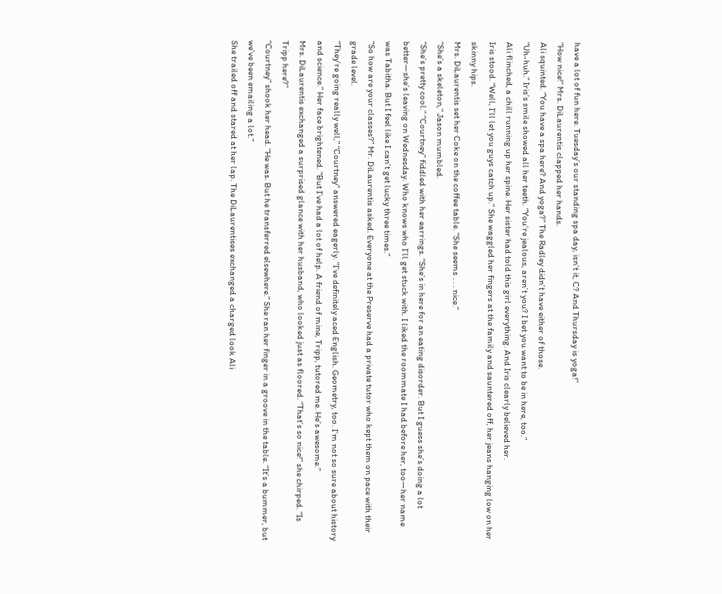have a lot of fun here. Tuesday’s our standing spa day, isn’t it, C? And Thursday is yoga!”
“How nice!” Mrs. DiLaurentis clapped her hands.
Ali squinted. “You have a spa here? And yoga?” The Radley didn’t have either of those.
“Uh-huh.” Iris’s smile showed all her teeth. “You’re jealous, aren’t you? I bet you want to be in here, too.”
Ali flinched, a chill running up her spine. Her sister had told this girl everything. And Iris clearly believed her.
Iris stood. “Well, I’ll let you guys catch up.” She waggled her fingers at the family and sauntered off, her jeans hanging low on her skinny hips.
Mrs. DiLaurentis set her Coke on the coffee table. “She seems . . . nice.”
“She’s a skeleton,” Jason mumbled.
“She’s pretty cool.” “Courtney” fiddled with her earrings. “She’s in here for an eating disorder. But I guess she’s doing a lot better—she’s leaving on Wednesday. Who knows who I’ll get stuck with. I liked the roommate I had before her, too—her name was Tabitha. But I feel like I can’t get lucky three times.”
“So how are your classes?” Mr. DiLaurentis asked. Everyone at the Preserve had a private tutor who kept them on pace with their grade level.
“They’re going really well,” “Courtney” answered eagerly. “I’ve definitely aced English. Geometry, too. I’m not so sure about history and science.” Her face brightened. “But I’ve had a lot of help. A friend of mine, Tripp, tutored me. He’s awesome.”
Mrs. DiLaurentis exchanged a surprised glance with her husband, who looked just as floored. “That’s so nice!” she chirped. “Is Tripp here?”
“Courtney” shook her head. “He was. But he transferred elsewhere.” She ran her finger in a groove in the table. “It’s a bummer, but we’ve been emailing a lot.”
She trailed off and stared at her lap. The DiLaurentises exchanged a charged look Ali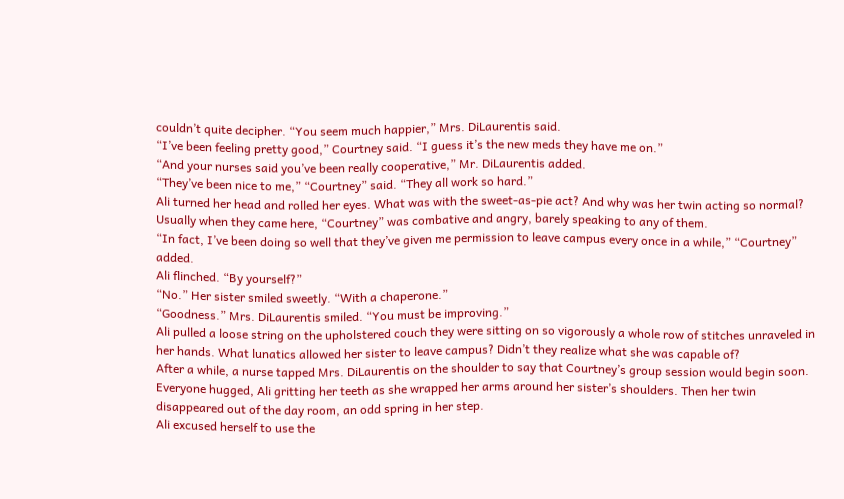couldn’t quite decipher. “You seem much happier,” Mrs. DiLaurentis said.
“I’ve been feeling pretty good,” Courtney said. “I guess it’s the new meds they have me on.”
“And your nurses said you’ve been really cooperative,” Mr. DiLaurentis added.
“They’ve been nice to me,” “Courtney” said. “They all work so hard.”
Ali turned her head and rolled her eyes. What was with the sweet-as-pie act? And why was her twin acting so normal? Usually when they came here, “Courtney” was combative and angry, barely speaking to any of them.
“In fact, I’ve been doing so well that they’ve given me permission to leave campus every once in a while,” “Courtney” added.
Ali flinched. “By yourself?”
“No.” Her sister smiled sweetly. “With a chaperone.”
“Goodness.” Mrs. DiLaurentis smiled. “You must be improving.”
Ali pulled a loose string on the upholstered couch they were sitting on so vigorously a whole row of stitches unraveled in her hands. What lunatics allowed her sister to leave campus? Didn’t they realize what she was capable of?
After a while, a nurse tapped Mrs. DiLaurentis on the shoulder to say that Courtney’s group session would begin soon. Everyone hugged, Ali gritting her teeth as she wrapped her arms around her sister’s shoulders. Then her twin disappeared out of the day room, an odd spring in her step.
Ali excused herself to use the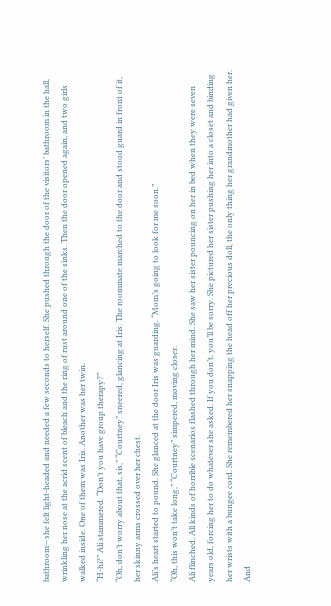bathroom—she felt light-headed and needed a few seconds to herself. She pushed through the door of the visitors’ bathroom in the hall, wrinkling her nose at the acrid scent of bleach and the ring of rust around one of the sinks. Then the door opened again, and two girls walked inside. One of them was Iris. Another was her twin.
“H-hi?” Ali stammered. “Don’t you have group therapy?”
“Oh, don’t worry about that, sis,” “Courtney” sneered, glancing at Iris. The roommate marched to the door and stood guard in front of it, her skinny arms crossed over her chest.
Ali’s heart started to pound. She glanced at the door Iris was guarding. “Mom’s going to look for me soon.”
“Oh, this won’t take long,” “Courtney” simpered, moving closer.
Ali flinched. All kinds of horrible scenarios flashed through her mind. She saw her sister pouncing on her in bed when they were seven years old, forcing her to do whatever she asked. If you don’t, you’ll be sorry. She pictured her sister pushing her into a closet and binding her wrists with a bungee cord. She remembered her snapping the head off her precious doll, the only thing her grandmother had given her. And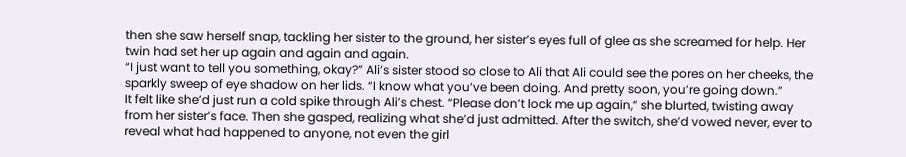then she saw herself snap, tackling her sister to the ground, her sister’s eyes full of glee as she screamed for help. Her twin had set her up again and again and again.
“I just want to tell you something, okay?” Ali’s sister stood so close to Ali that Ali could see the pores on her cheeks, the sparkly sweep of eye shadow on her lids. “I know what you’ve been doing. And pretty soon, you’re going down.”
It felt like she’d just run a cold spike through Ali’s chest. “Please don’t lock me up again,” she blurted, twisting away from her sister’s face. Then she gasped, realizing what she’d just admitted. After the switch, she’d vowed never, ever to reveal what had happened to anyone, not even the girl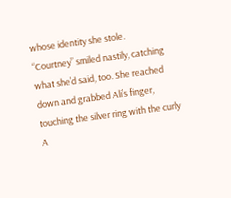whose identity she stole.
“Courtney” smiled nastily, catching what she’d said, too. She reached down and grabbed Ali’s finger, touching the silver ring with the curly A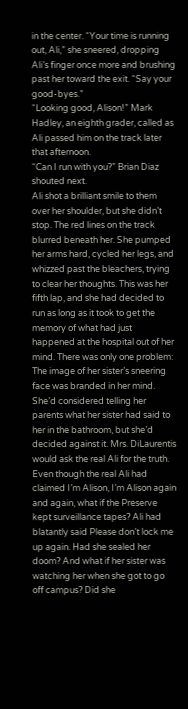in the center. “Your time is running out, Ali,” she sneered, dropping Ali’s finger once more and brushing past her toward the exit. “Say your good-byes.”
“Looking good, Alison!” Mark Hadley, an eighth grader, called as Ali passed him on the track later that afternoon.
“Can I run with you?” Brian Diaz shouted next.
Ali shot a brilliant smile to them over her shoulder, but she didn’t stop. The red lines on the track blurred beneath her. She pumped her arms hard, cycled her legs, and whizzed past the bleachers, trying to clear her thoughts. This was her fifth lap, and she had decided to run as long as it took to get the memory of what had just happened at the hospital out of her mind. There was only one problem: The image of her sister’s sneering face was branded in her mind.
She’d considered telling her parents what her sister had said to her in the bathroom, but she’d decided against it. Mrs. DiLaurentis would ask the real Ali for the truth. Even though the real Ali had claimed I’m Alison, I’m Alison again and again, what if the Preserve kept surveillance tapes? Ali had blatantly said Please don’t lock me up again. Had she sealed her doom? And what if her sister was watching her when she got to go off campus? Did she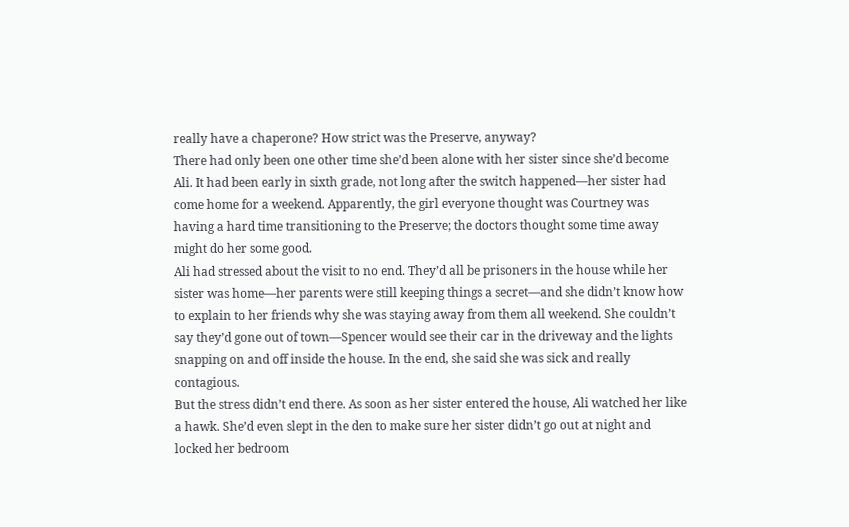really have a chaperone? How strict was the Preserve, anyway?
There had only been one other time she’d been alone with her sister since she’d become Ali. It had been early in sixth grade, not long after the switch happened—her sister had come home for a weekend. Apparently, the girl everyone thought was Courtney was having a hard time transitioning to the Preserve; the doctors thought some time away might do her some good.
Ali had stressed about the visit to no end. They’d all be prisoners in the house while her sister was home—her parents were still keeping things a secret—and she didn’t know how to explain to her friends why she was staying away from them all weekend. She couldn’t say they’d gone out of town—Spencer would see their car in the driveway and the lights snapping on and off inside the house. In the end, she said she was sick and really contagious.
But the stress didn’t end there. As soon as her sister entered the house, Ali watched her like a hawk. She’d even slept in the den to make sure her sister didn’t go out at night and locked her bedroom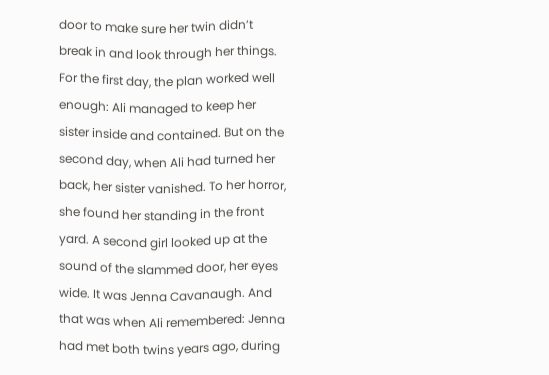door to make sure her twin didn’t break in and look through her things. For the first day, the plan worked well enough: Ali managed to keep her sister inside and contained. But on the second day, when Ali had turned her back, her sister vanished. To her horror, she found her standing in the front yard. A second girl looked up at the sound of the slammed door, her eyes wide. It was Jenna Cavanaugh. And that was when Ali remembered: Jenna had met both twins years ago, during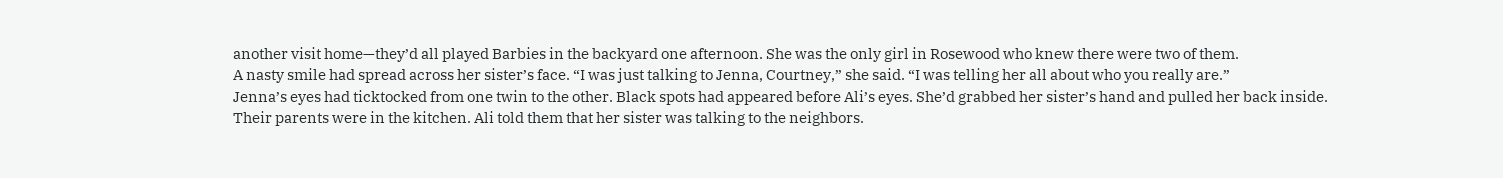another visit home—they’d all played Barbies in the backyard one afternoon. She was the only girl in Rosewood who knew there were two of them.
A nasty smile had spread across her sister’s face. “I was just talking to Jenna, Courtney,” she said. “I was telling her all about who you really are.”
Jenna’s eyes had ticktocked from one twin to the other. Black spots had appeared before Ali’s eyes. She’d grabbed her sister’s hand and pulled her back inside.
Their parents were in the kitchen. Ali told them that her sister was talking to the neighbors.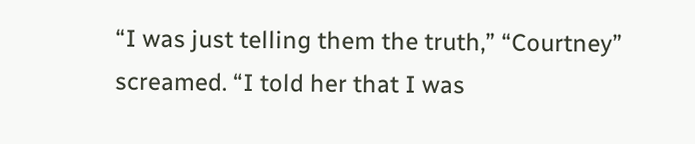“I was just telling them the truth,” “Courtney” screamed. “I told her that I was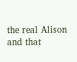the real Alison and that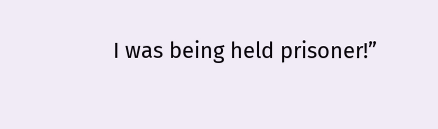I was being held prisoner!”